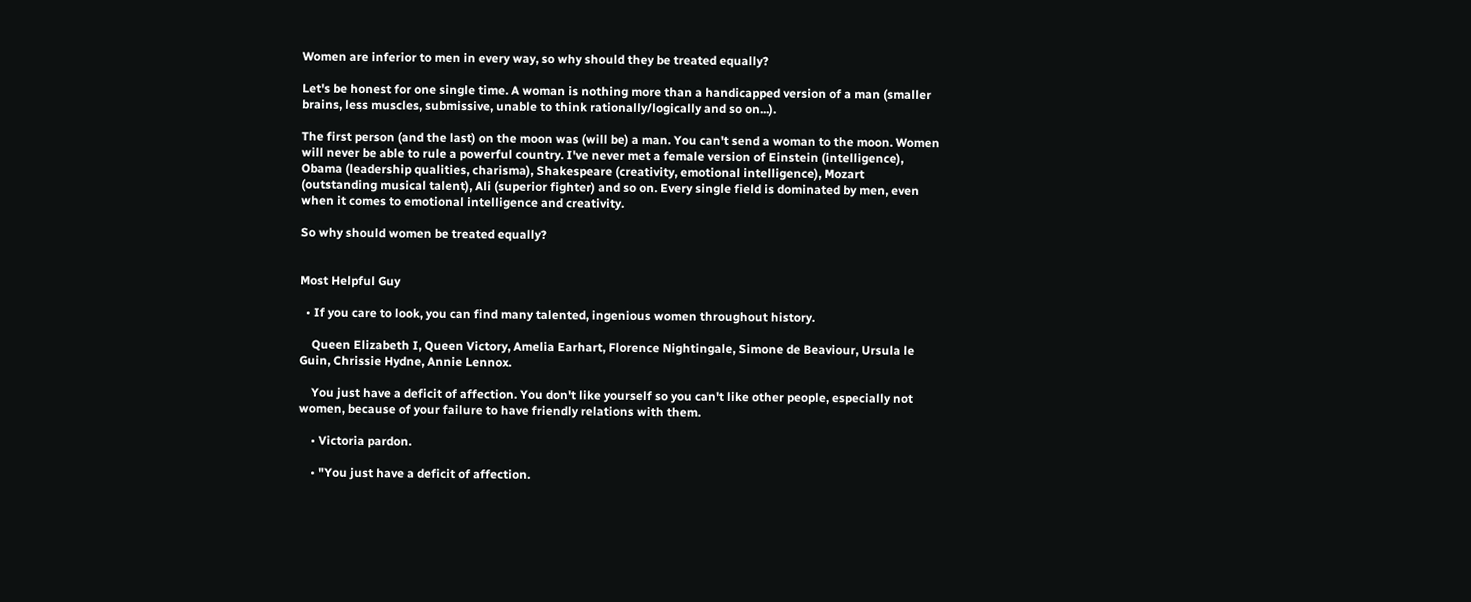Women are inferior to men in every way, so why should they be treated equally?

Let's be honest for one single time. A woman is nothing more than a handicapped version of a man (smaller brains, less muscles, submissive, unable to think rationally/logically and so on...).

The first person (and the last) on the moon was (will be) a man. You can't send a woman to the moon. Women will never be able to rule a powerful country. I've never met a female version of Einstein (intelligence), Obama (leadership qualities, charisma), Shakespeare (creativity, emotional intelligence), Mozart (outstanding musical talent), Ali (superior fighter) and so on. Every single field is dominated by men, even when it comes to emotional intelligence and creativity.

So why should women be treated equally?


Most Helpful Guy

  • If you care to look, you can find many talented, ingenious women throughout history.

    Queen Elizabeth I, Queen Victory, Amelia Earhart, Florence Nightingale, Simone de Beaviour, Ursula le Guin, Chrissie Hydne, Annie Lennox.

    You just have a deficit of affection. You don't like yourself so you can't like other people, especially not women, because of your failure to have friendly relations with them.

    • Victoria pardon.

    • "You just have a deficit of affection.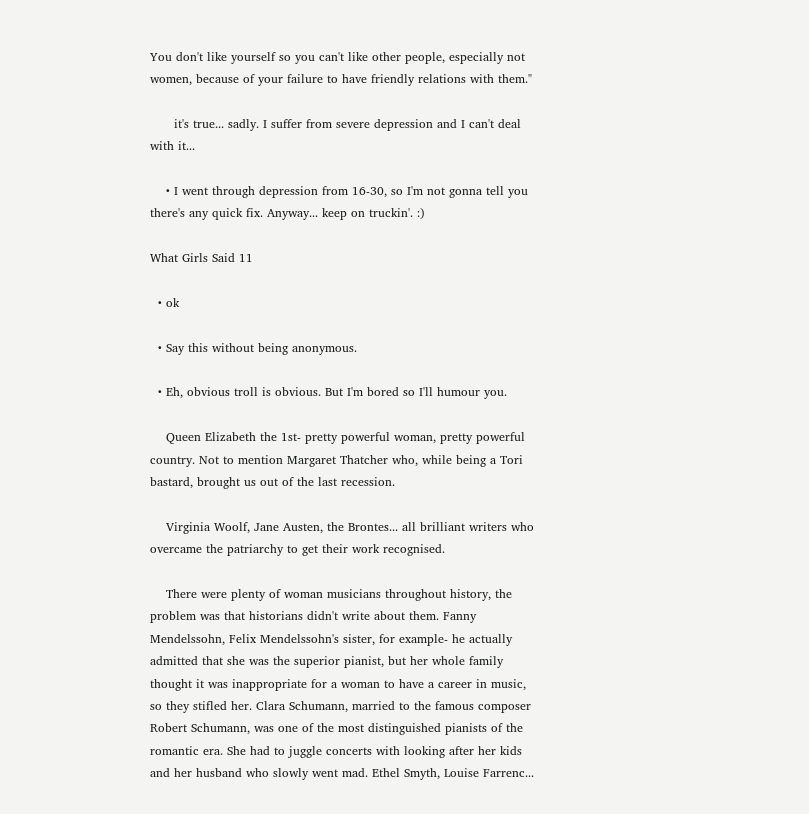You don't like yourself so you can't like other people, especially not women, because of your failure to have friendly relations with them."

      it's true... sadly. I suffer from severe depression and I can't deal with it...

    • I went through depression from 16-30, so I'm not gonna tell you there's any quick fix. Anyway... keep on truckin'. :)

What Girls Said 11

  • ok

  • Say this without being anonymous.

  • Eh, obvious troll is obvious. But I'm bored so I'll humour you.

    Queen Elizabeth the 1st- pretty powerful woman, pretty powerful country. Not to mention Margaret Thatcher who, while being a Tori bastard, brought us out of the last recession.

    Virginia Woolf, Jane Austen, the Brontes... all brilliant writers who overcame the patriarchy to get their work recognised.

    There were plenty of woman musicians throughout history, the problem was that historians didn't write about them. Fanny Mendelssohn, Felix Mendelssohn's sister, for example- he actually admitted that she was the superior pianist, but her whole family thought it was inappropriate for a woman to have a career in music, so they stifled her. Clara Schumann, married to the famous composer Robert Schumann, was one of the most distinguished pianists of the romantic era. She had to juggle concerts with looking after her kids and her husband who slowly went mad. Ethel Smyth, Louise Farrenc...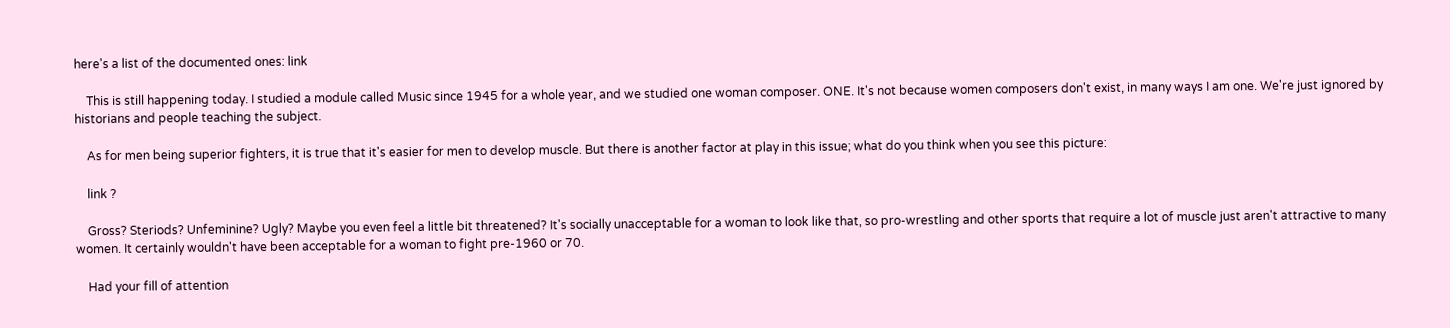here's a list of the documented ones: link

    This is still happening today. I studied a module called Music since 1945 for a whole year, and we studied one woman composer. ONE. It's not because women composers don't exist, in many ways I am one. We're just ignored by historians and people teaching the subject.

    As for men being superior fighters, it is true that it's easier for men to develop muscle. But there is another factor at play in this issue; what do you think when you see this picture:

    link ?

    Gross? Steriods? Unfeminine? Ugly? Maybe you even feel a little bit threatened? It's socially unacceptable for a woman to look like that, so pro-wrestling and other sports that require a lot of muscle just aren't attractive to many women. It certainly wouldn't have been acceptable for a woman to fight pre-1960 or 70.

    Had your fill of attention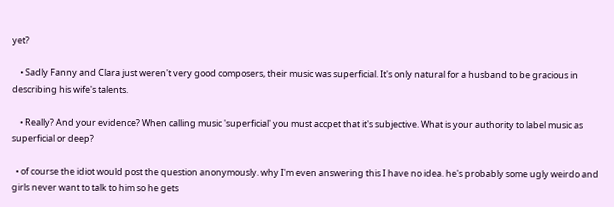yet?

    • Sadly Fanny and Clara just weren't very good composers, their music was superficial. It's only natural for a husband to be gracious in describing his wife's talents.

    • Really? And your evidence? When calling music 'superficial' you must accpet that it's subjective. What is your authority to label music as superficial or deep?

  • of course the idiot would post the question anonymously. why I'm even answering this I have no idea. he's probably some ugly weirdo and girls never want to talk to him so he gets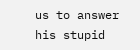us to answer his stupid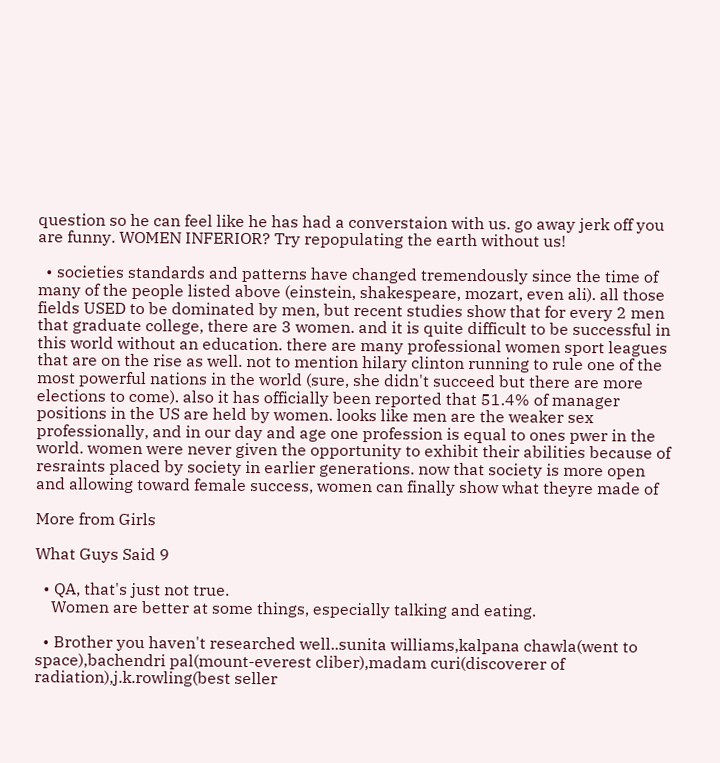question so he can feel like he has had a converstaion with us. go away jerk off you are funny. WOMEN INFERIOR? Try repopulating the earth without us!

  • societies standards and patterns have changed tremendously since the time of many of the people listed above (einstein, shakespeare, mozart, even ali). all those fields USED to be dominated by men, but recent studies show that for every 2 men that graduate college, there are 3 women. and it is quite difficult to be successful in this world without an education. there are many professional women sport leagues that are on the rise as well. not to mention hilary clinton running to rule one of the most powerful nations in the world (sure, she didn't succeed but there are more elections to come). also it has officially been reported that 51.4% of manager positions in the US are held by women. looks like men are the weaker sex professionally, and in our day and age one profession is equal to ones pwer in the world. women were never given the opportunity to exhibit their abilities because of resraints placed by society in earlier generations. now that society is more open and allowing toward female success, women can finally show what theyre made of

More from Girls

What Guys Said 9

  • QA, that's just not true.
    Women are better at some things, especially talking and eating.

  • Brother you haven't researched well..sunita williams,kalpana chawla(went to space),bachendri pal(mount-everest cliber),madam curi(discoverer of radiation),j.k.rowling(best seller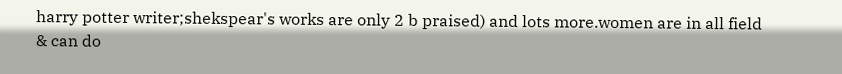harry potter writer;shekspear's works are only 2 b praised) and lots more.women are in all field & can do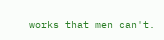works that men can't.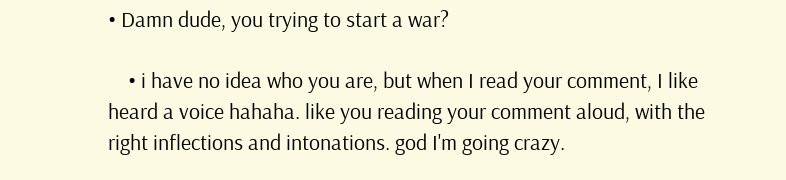• Damn dude, you trying to start a war?

    • i have no idea who you are, but when I read your comment, I like heard a voice hahaha. like you reading your comment aloud, with the right inflections and intonations. god I'm going crazy.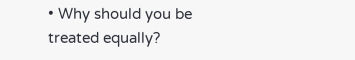• Why should you be treated equally?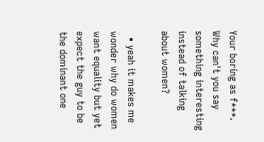Your boring as f***. Why can't you say something interesting instead of talking about women?

  • yeah it makes me wonder why do women want equality but yet expect the guy to be the dominant one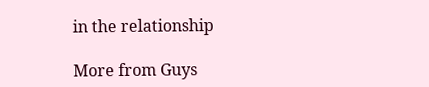in the relationship

More from Guys